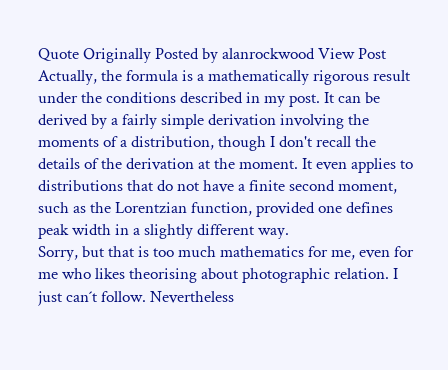Quote Originally Posted by alanrockwood View Post
Actually, the formula is a mathematically rigorous result under the conditions described in my post. It can be derived by a fairly simple derivation involving the moments of a distribution, though I don't recall the details of the derivation at the moment. It even applies to distributions that do not have a finite second moment, such as the Lorentzian function, provided one defines peak width in a slightly different way.
Sorry, but that is too much mathematics for me, even for me who likes theorising about photographic relation. I just can´t follow. Nevertheless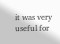it was very useful for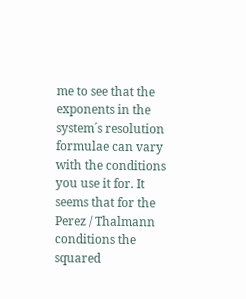me to see that the exponents in the system´s resolution formulae can vary with the conditions you use it for. It seems that for the Perez / Thalmann conditions the squared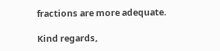fractions are more adequate.

Kind regards,